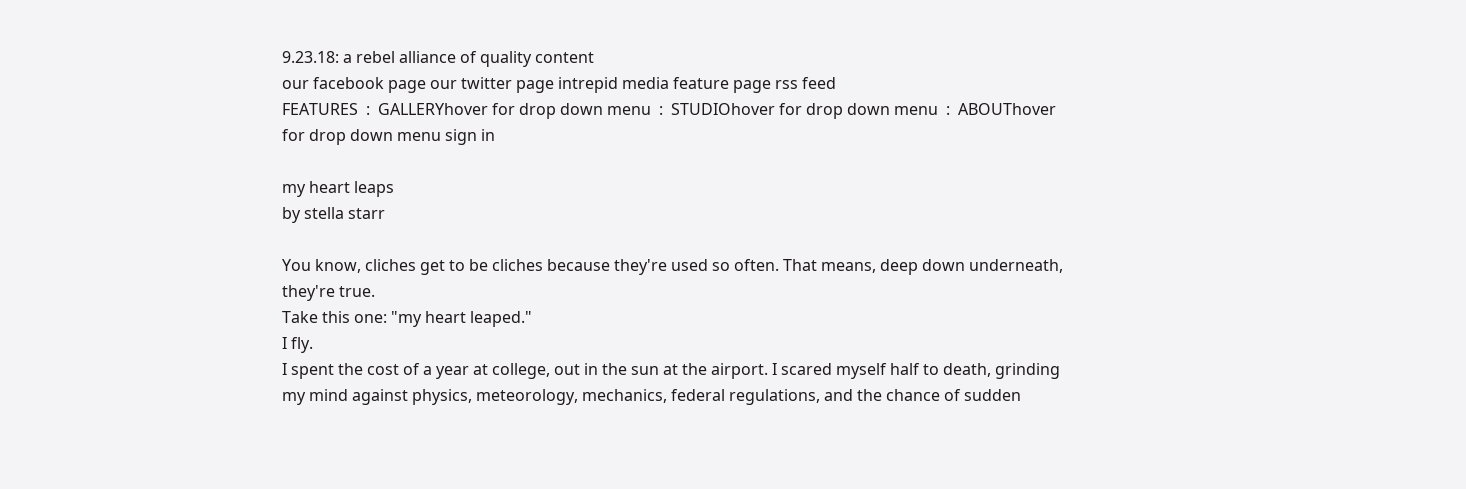9.23.18: a rebel alliance of quality content
our facebook page our twitter page intrepid media feature page rss feed
FEATURES  :  GALLERYhover for drop down menu  :  STUDIOhover for drop down menu  :  ABOUThover for drop down menu sign in

my heart leaps
by stella starr

You know, cliches get to be cliches because they're used so often. That means, deep down underneath, they're true.
Take this one: "my heart leaped."
I fly.
I spent the cost of a year at college, out in the sun at the airport. I scared myself half to death, grinding my mind against physics, meteorology, mechanics, federal regulations, and the chance of sudden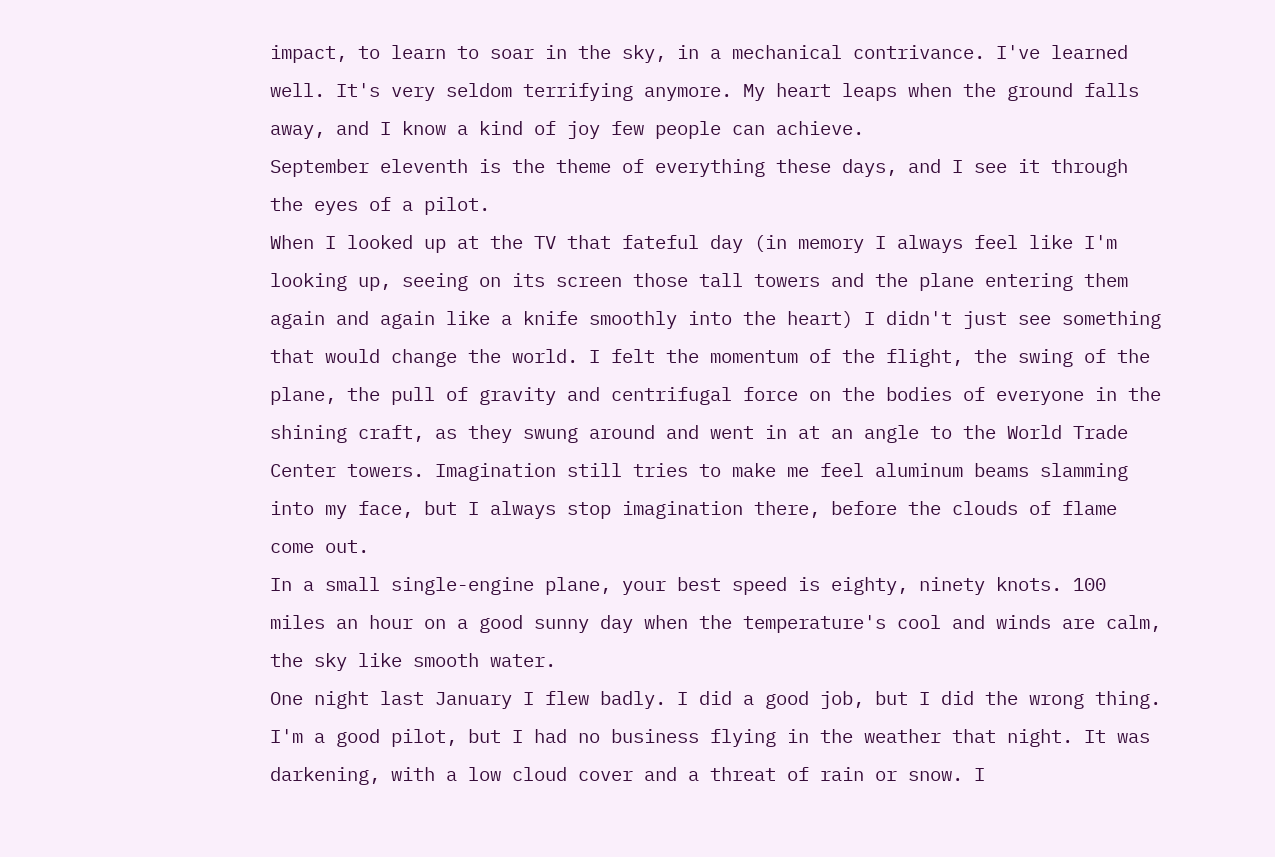impact, to learn to soar in the sky, in a mechanical contrivance. I've learned well. It's very seldom terrifying anymore. My heart leaps when the ground falls away, and I know a kind of joy few people can achieve.
September eleventh is the theme of everything these days, and I see it through the eyes of a pilot.
When I looked up at the TV that fateful day (in memory I always feel like I'm looking up, seeing on its screen those tall towers and the plane entering them again and again like a knife smoothly into the heart) I didn't just see something that would change the world. I felt the momentum of the flight, the swing of the plane, the pull of gravity and centrifugal force on the bodies of everyone in the shining craft, as they swung around and went in at an angle to the World Trade Center towers. Imagination still tries to make me feel aluminum beams slamming into my face, but I always stop imagination there, before the clouds of flame come out.
In a small single-engine plane, your best speed is eighty, ninety knots. 100 miles an hour on a good sunny day when the temperature's cool and winds are calm, the sky like smooth water.
One night last January I flew badly. I did a good job, but I did the wrong thing.
I'm a good pilot, but I had no business flying in the weather that night. It was darkening, with a low cloud cover and a threat of rain or snow. I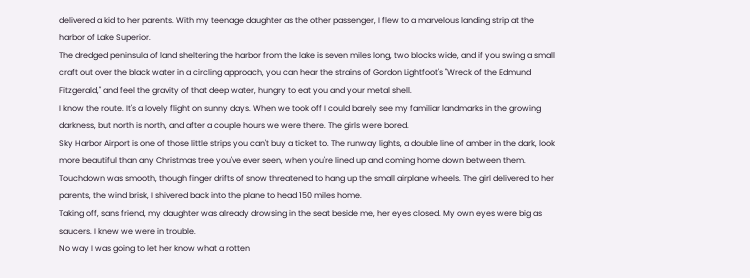delivered a kid to her parents. With my teenage daughter as the other passenger, I flew to a marvelous landing strip at the harbor of Lake Superior.
The dredged peninsula of land sheltering the harbor from the lake is seven miles long, two blocks wide, and if you swing a small craft out over the black water in a circling approach, you can hear the strains of Gordon Lightfoot's "Wreck of the Edmund Fitzgerald," and feel the gravity of that deep water, hungry to eat you and your metal shell.
I know the route. It's a lovely flight on sunny days. When we took off I could barely see my familiar landmarks in the growing darkness, but north is north, and after a couple hours we were there. The girls were bored.
Sky Harbor Airport is one of those little strips you can't buy a ticket to. The runway lights, a double line of amber in the dark, look more beautiful than any Christmas tree you've ever seen, when you're lined up and coming home down between them. Touchdown was smooth, though finger drifts of snow threatened to hang up the small airplane wheels. The girl delivered to her parents, the wind brisk, I shivered back into the plane to head 150 miles home.
Taking off, sans friend, my daughter was already drowsing in the seat beside me, her eyes closed. My own eyes were big as saucers. I knew we were in trouble.
No way I was going to let her know what a rotten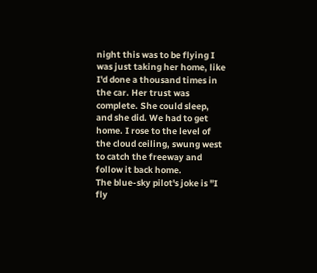night this was to be flying I was just taking her home, like I'd done a thousand times in the car. Her trust was complete. She could sleep, and she did. We had to get home. I rose to the level of the cloud ceiling, swung west to catch the freeway and follow it back home.
The blue-sky pilot's joke is "I fly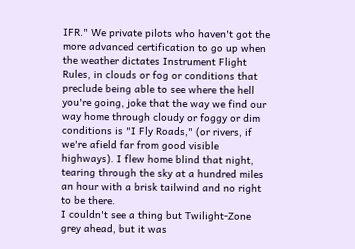IFR." We private pilots who haven't got the more advanced certification to go up when the weather dictates Instrument Flight Rules, in clouds or fog or conditions that preclude being able to see where the hell you're going, joke that the way we find our way home through cloudy or foggy or dim conditions is "I Fly Roads," (or rivers, if we're afield far from good visible highways). I flew home blind that night, tearing through the sky at a hundred miles an hour with a brisk tailwind and no right to be there.
I couldn't see a thing but Twilight-Zone grey ahead, but it was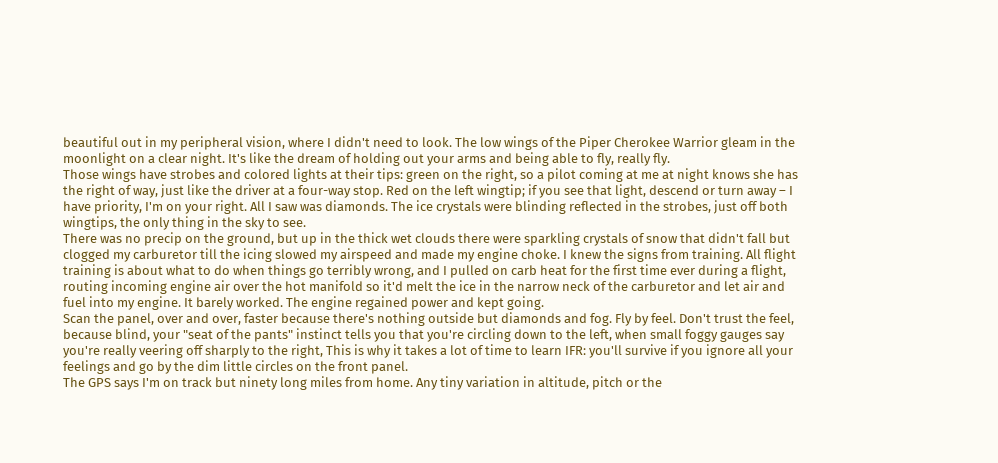beautiful out in my peripheral vision, where I didn't need to look. The low wings of the Piper Cherokee Warrior gleam in the moonlight on a clear night. It's like the dream of holding out your arms and being able to fly, really fly.
Those wings have strobes and colored lights at their tips: green on the right, so a pilot coming at me at night knows she has the right of way, just like the driver at a four-way stop. Red on the left wingtip; if you see that light, descend or turn away – I have priority, I'm on your right. All I saw was diamonds. The ice crystals were blinding reflected in the strobes, just off both wingtips, the only thing in the sky to see.
There was no precip on the ground, but up in the thick wet clouds there were sparkling crystals of snow that didn't fall but clogged my carburetor till the icing slowed my airspeed and made my engine choke. I knew the signs from training. All flight training is about what to do when things go terribly wrong, and I pulled on carb heat for the first time ever during a flight, routing incoming engine air over the hot manifold so it'd melt the ice in the narrow neck of the carburetor and let air and fuel into my engine. It barely worked. The engine regained power and kept going.
Scan the panel, over and over, faster because there's nothing outside but diamonds and fog. Fly by feel. Don't trust the feel, because blind, your "seat of the pants" instinct tells you that you're circling down to the left, when small foggy gauges say you're really veering off sharply to the right, This is why it takes a lot of time to learn IFR: you'll survive if you ignore all your feelings and go by the dim little circles on the front panel.
The GPS says I'm on track but ninety long miles from home. Any tiny variation in altitude, pitch or the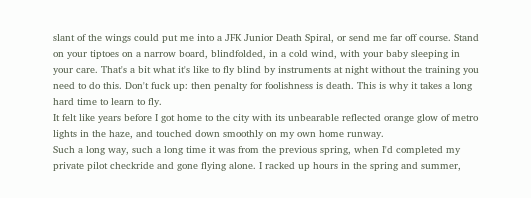slant of the wings could put me into a JFK Junior Death Spiral, or send me far off course. Stand on your tiptoes on a narrow board, blindfolded, in a cold wind, with your baby sleeping in your care. That's a bit what it's like to fly blind by instruments at night without the training you need to do this. Don't fuck up: then penalty for foolishness is death. This is why it takes a long hard time to learn to fly.
It felt like years before I got home to the city with its unbearable reflected orange glow of metro lights in the haze, and touched down smoothly on my own home runway.
Such a long way, such a long time it was from the previous spring, when I'd completed my private pilot checkride and gone flying alone. I racked up hours in the spring and summer,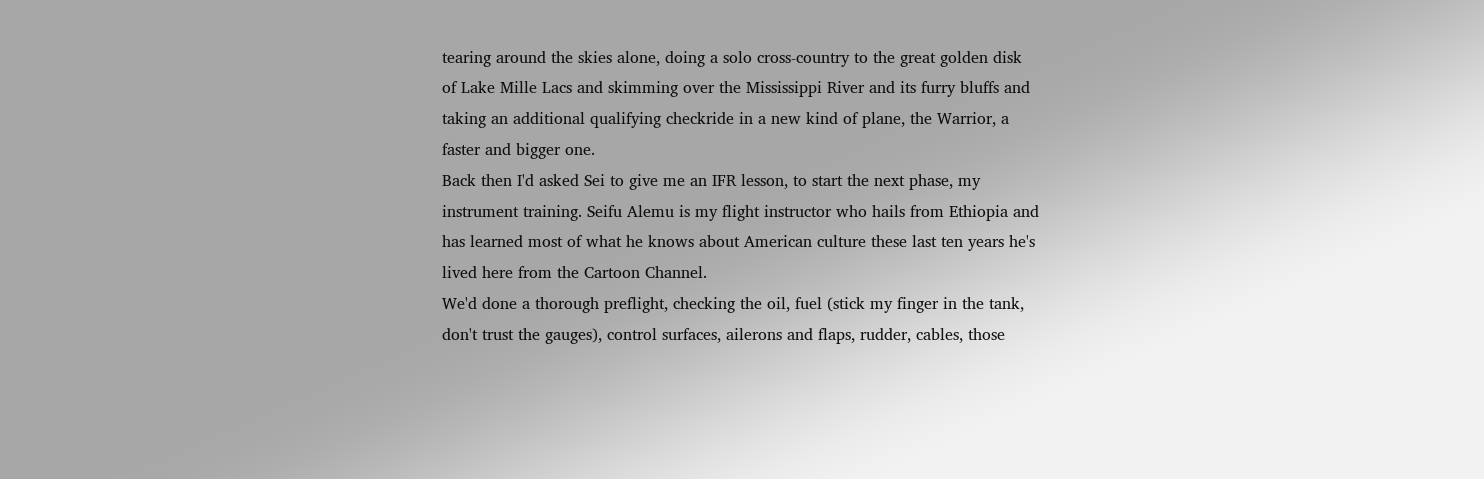tearing around the skies alone, doing a solo cross-country to the great golden disk of Lake Mille Lacs and skimming over the Mississippi River and its furry bluffs and taking an additional qualifying checkride in a new kind of plane, the Warrior, a faster and bigger one.
Back then I'd asked Sei to give me an IFR lesson, to start the next phase, my instrument training. Seifu Alemu is my flight instructor who hails from Ethiopia and has learned most of what he knows about American culture these last ten years he's lived here from the Cartoon Channel.
We'd done a thorough preflight, checking the oil, fuel (stick my finger in the tank, don't trust the gauges), control surfaces, ailerons and flaps, rudder, cables, those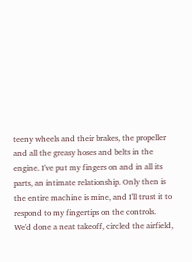teeny wheels and their brakes, the propeller and all the greasy hoses and belts in the engine. I've put my fingers on and in all its parts, an intimate relationship. Only then is the entire machine is mine, and I'll trust it to respond to my fingertips on the controls.
We'd done a neat takeoff, circled the airfield,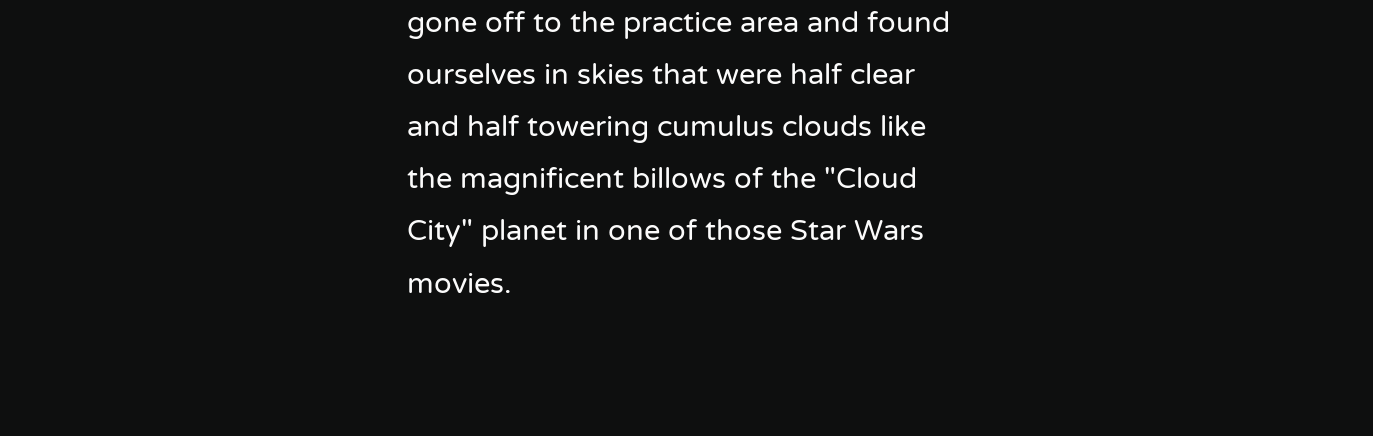gone off to the practice area and found ourselves in skies that were half clear and half towering cumulus clouds like the magnificent billows of the "Cloud City" planet in one of those Star Wars movies.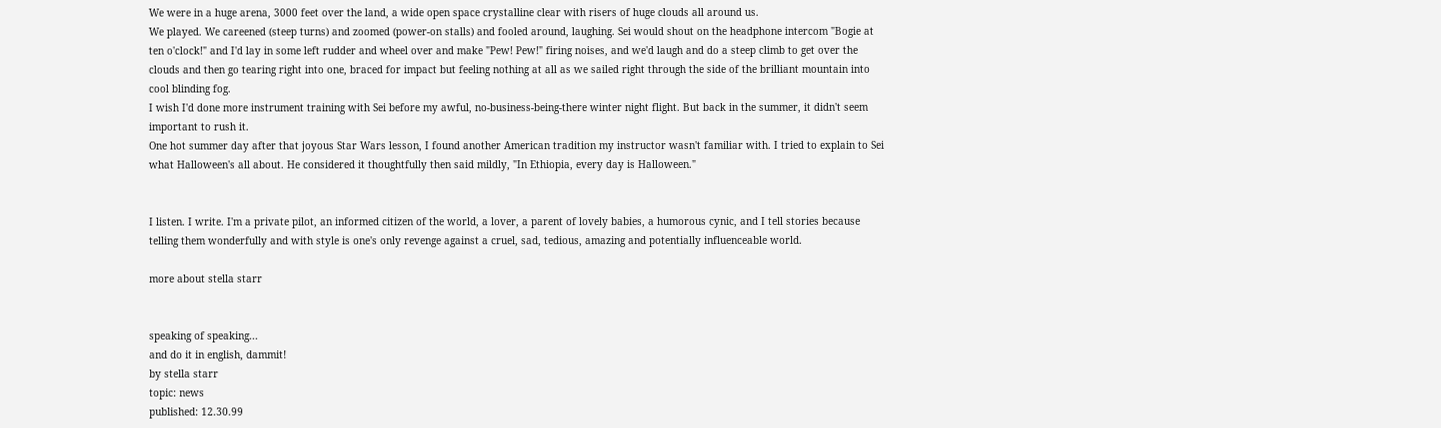We were in a huge arena, 3000 feet over the land, a wide open space crystalline clear with risers of huge clouds all around us.
We played. We careened (steep turns) and zoomed (power-on stalls) and fooled around, laughing. Sei would shout on the headphone intercom "Bogie at ten o'clock!" and I'd lay in some left rudder and wheel over and make "Pew! Pew!" firing noises, and we'd laugh and do a steep climb to get over the clouds and then go tearing right into one, braced for impact but feeling nothing at all as we sailed right through the side of the brilliant mountain into cool blinding fog.
I wish I'd done more instrument training with Sei before my awful, no-business-being-there winter night flight. But back in the summer, it didn't seem important to rush it.
One hot summer day after that joyous Star Wars lesson, I found another American tradition my instructor wasn't familiar with. I tried to explain to Sei what Halloween's all about. He considered it thoughtfully then said mildly, "In Ethiopia, every day is Halloween."


I listen. I write. I'm a private pilot, an informed citizen of the world, a lover, a parent of lovely babies, a humorous cynic, and I tell stories because telling them wonderfully and with style is one's only revenge against a cruel, sad, tedious, amazing and potentially influenceable world.

more about stella starr


speaking of speaking...
and do it in english, dammit!
by stella starr
topic: news
published: 12.30.99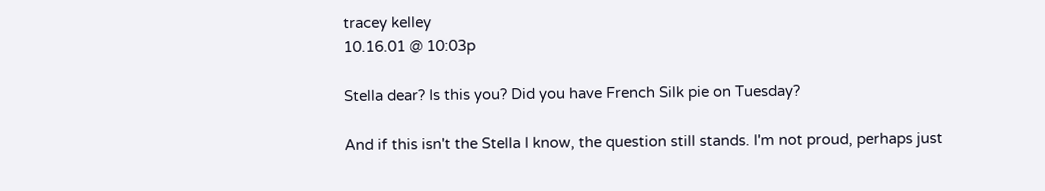tracey kelley
10.16.01 @ 10:03p

Stella dear? Is this you? Did you have French Silk pie on Tuesday?

And if this isn't the Stella I know, the question still stands. I'm not proud, perhaps just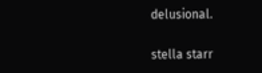delusional.

stella starr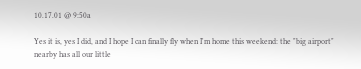10.17.01 @ 9:50a

Yes it is, yes I did, and I hope I can finally fly when I'm home this weekend: the "big airport" nearby has all our little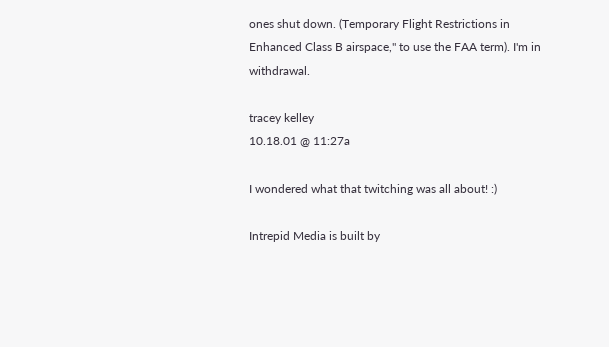ones shut down. (Temporary Flight Restrictions in Enhanced Class B airspace," to use the FAA term). I'm in withdrawal.

tracey kelley
10.18.01 @ 11:27a

I wondered what that twitching was all about! :)

Intrepid Media is built by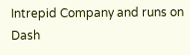Intrepid Company and runs on Dash